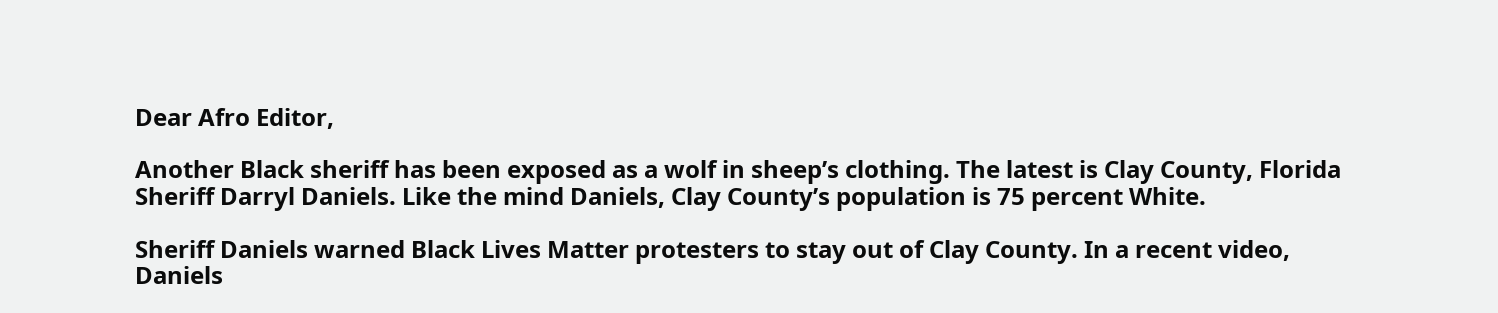Dear Afro Editor,

Another Black sheriff has been exposed as a wolf in sheep’s clothing. The latest is Clay County, Florida Sheriff Darryl Daniels. Like the mind Daniels, Clay County’s population is 75 percent White.

Sheriff Daniels warned Black Lives Matter protesters to stay out of Clay County. In a recent video, Daniels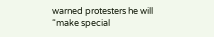warned protesters he will “make special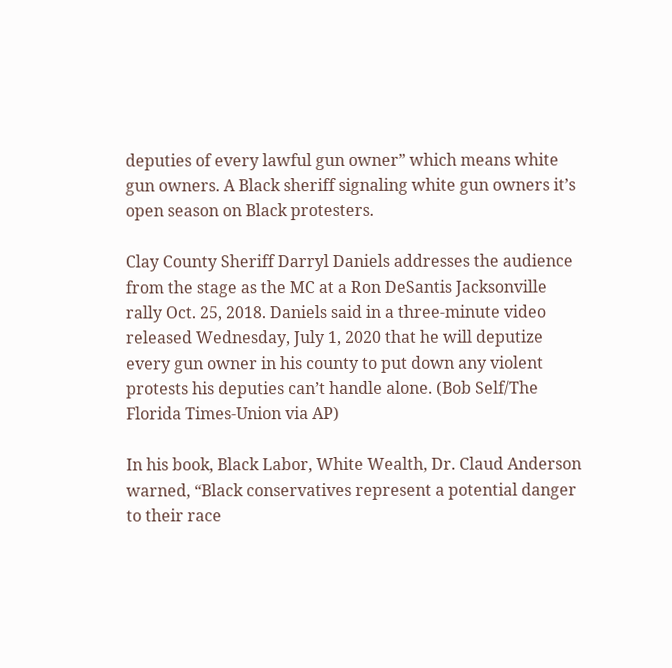deputies of every lawful gun owner” which means white gun owners. A Black sheriff signaling white gun owners it’s open season on Black protesters.

Clay County Sheriff Darryl Daniels addresses the audience from the stage as the MC at a Ron DeSantis Jacksonville rally Oct. 25, 2018. Daniels said in a three-minute video released Wednesday, July 1, 2020 that he will deputize every gun owner in his county to put down any violent protests his deputies can’t handle alone. (Bob Self/The Florida Times-Union via AP)

In his book, Black Labor, White Wealth, Dr. Claud Anderson warned, “Black conservatives represent a potential danger to their race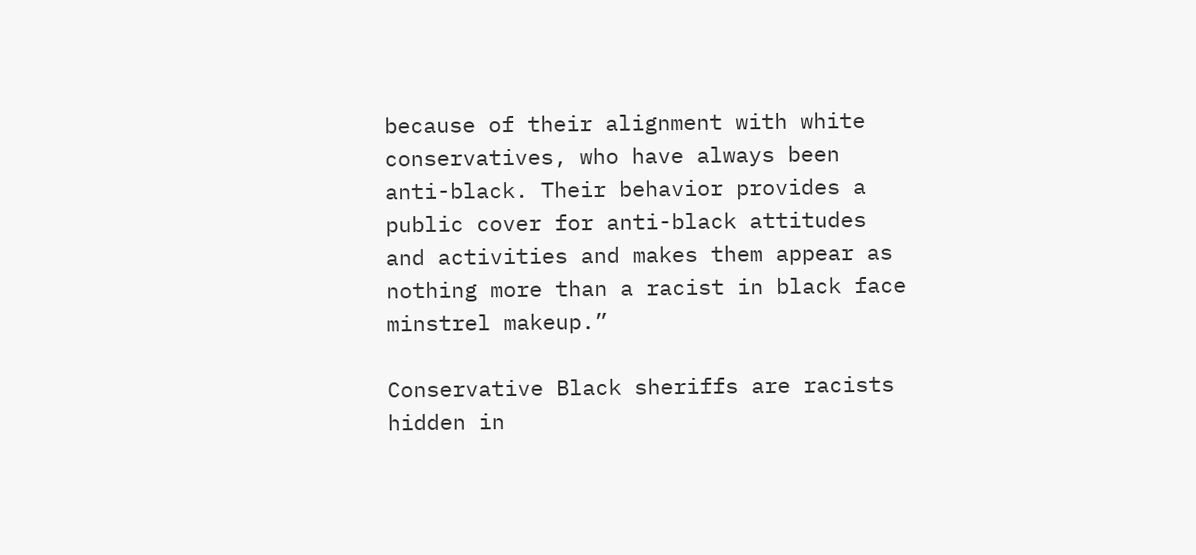because of their alignment with white conservatives, who have always been anti-black. Their behavior provides a public cover for anti-black attitudes and activities and makes them appear as nothing more than a racist in black face minstrel makeup.”

Conservative Black sheriffs are racists hidden in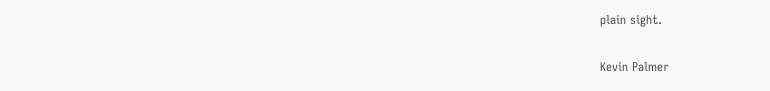plain sight.

Kevin Palmer